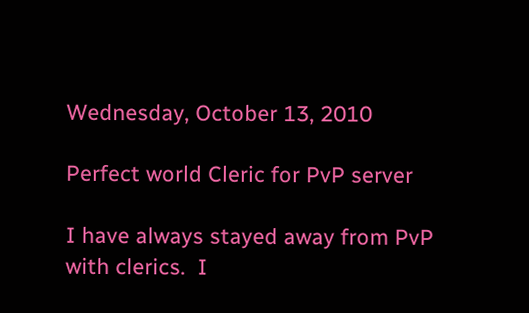Wednesday, October 13, 2010

Perfect world Cleric for PvP server

I have always stayed away from PvP with clerics.  I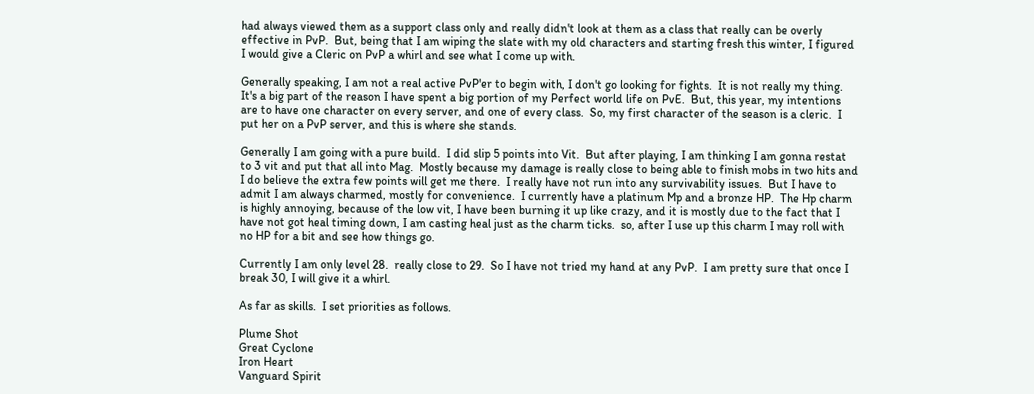had always viewed them as a support class only and really didn't look at them as a class that really can be overly effective in PvP.  But, being that I am wiping the slate with my old characters and starting fresh this winter, I figured I would give a Cleric on PvP a whirl and see what I come up with.

Generally speaking, I am not a real active PvP'er to begin with, I don't go looking for fights.  It is not really my thing.  It's a big part of the reason I have spent a big portion of my Perfect world life on PvE.  But, this year, my intentions are to have one character on every server, and one of every class.  So, my first character of the season is a cleric.  I put her on a PvP server, and this is where she stands.

Generally I am going with a pure build.  I did slip 5 points into Vit.  But after playing, I am thinking I am gonna restat to 3 vit and put that all into Mag.  Mostly because my damage is really close to being able to finish mobs in two hits and I do believe the extra few points will get me there.  I really have not run into any survivability issues.  But I have to admit I am always charmed, mostly for convenience.  I currently have a platinum Mp and a bronze HP.  The Hp charm is highly annoying, because of the low vit, I have been burning it up like crazy, and it is mostly due to the fact that I have not got heal timing down, I am casting heal just as the charm ticks.  so, after I use up this charm I may roll with no HP for a bit and see how things go.

Currently I am only level 28.  really close to 29.  So I have not tried my hand at any PvP.  I am pretty sure that once I break 30, I will give it a whirl.

As far as skills.  I set priorities as follows.

Plume Shot
Great Cyclone
Iron Heart
Vanguard Spirit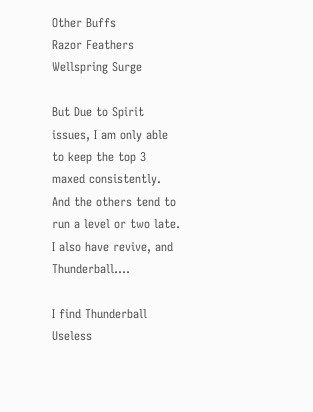Other Buffs
Razor Feathers
Wellspring Surge

But Due to Spirit issues, I am only able to keep the top 3 maxed consistently.  And the others tend to run a level or two late.  I also have revive, and Thunderball....

I find Thunderball Useless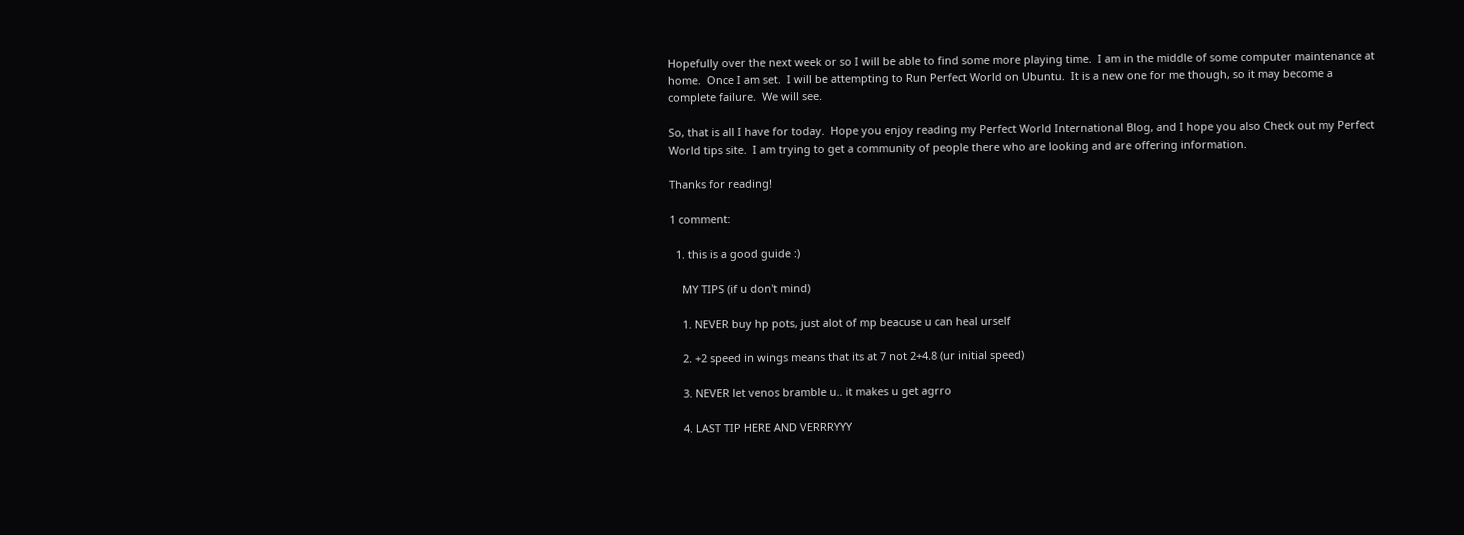Hopefully over the next week or so I will be able to find some more playing time.  I am in the middle of some computer maintenance at home.  Once I am set.  I will be attempting to Run Perfect World on Ubuntu.  It is a new one for me though, so it may become a complete failure.  We will see.

So, that is all I have for today.  Hope you enjoy reading my Perfect World International Blog, and I hope you also Check out my Perfect World tips site.  I am trying to get a community of people there who are looking and are offering information.

Thanks for reading!

1 comment:

  1. this is a good guide :)

    MY TIPS (if u don't mind)

    1. NEVER buy hp pots, just alot of mp beacuse u can heal urself

    2. +2 speed in wings means that its at 7 not 2+4.8 (ur initial speed)

    3. NEVER let venos bramble u.. it makes u get agrro

    4. LAST TIP HERE AND VERRRYYY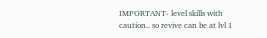IMPORTANT- level skills with caution.. so revive can be at lvl 1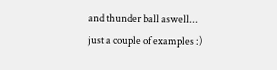and thunder ball aswell... just a couple of examples :)